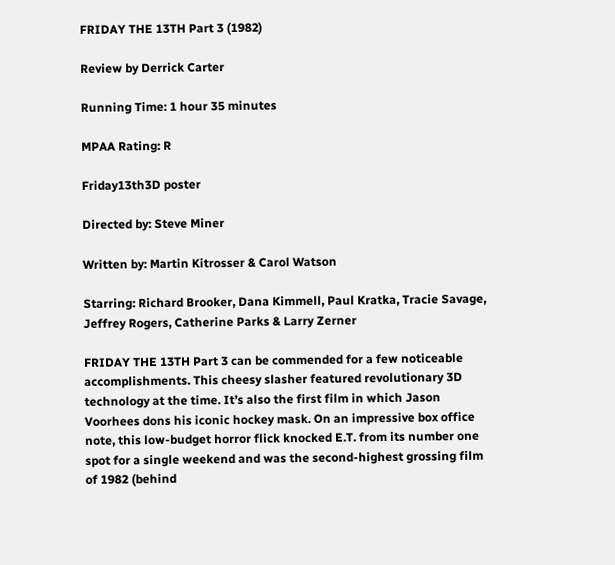FRIDAY THE 13TH Part 3 (1982)

Review by Derrick Carter

Running Time: 1 hour 35 minutes

MPAA Rating: R

Friday13th3D poster

Directed by: Steve Miner

Written by: Martin Kitrosser & Carol Watson

Starring: Richard Brooker, Dana Kimmell, Paul Kratka, Tracie Savage, Jeffrey Rogers, Catherine Parks & Larry Zerner

FRIDAY THE 13TH Part 3 can be commended for a few noticeable accomplishments. This cheesy slasher featured revolutionary 3D technology at the time. It’s also the first film in which Jason Voorhees dons his iconic hockey mask. On an impressive box office note, this low-budget horror flick knocked E.T. from its number one spot for a single weekend and was the second-highest grossing film of 1982 (behind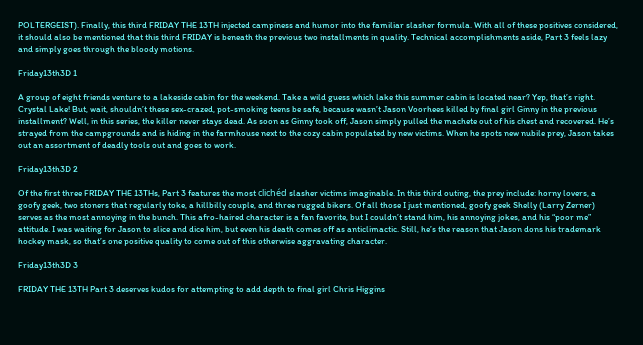POLTERGEIST). Finally, this third FRIDAY THE 13TH injected campiness and humor into the familiar slasher formula. With all of these positives considered, it should also be mentioned that this third FRIDAY is beneath the previous two installments in quality. Technical accomplishments aside, Part 3 feels lazy and simply goes through the bloody motions.

Friday13th3D 1

A group of eight friends venture to a lakeside cabin for the weekend. Take a wild guess which lake this summer cabin is located near? Yep, that’s right. Crystal Lake! But, wait, shouldn’t these sex-crazed, pot-smoking teens be safe, because wasn’t Jason Voorhees killed by final girl Ginny in the previous installment? Well, in this series, the killer never stays dead. As soon as Ginny took off, Jason simply pulled the machete out of his chest and recovered. He’s strayed from the campgrounds and is hiding in the farmhouse next to the cozy cabin populated by new victims. When he spots new nubile prey, Jason takes out an assortment of deadly tools out and goes to work.

Friday13th3D 2

Of the first three FRIDAY THE 13THs, Part 3 features the most clichéd slasher victims imaginable. In this third outing, the prey include: horny lovers, a goofy geek, two stoners that regularly toke, a hillbilly couple, and three rugged bikers. Of all those I just mentioned, goofy geek Shelly (Larry Zerner) serves as the most annoying in the bunch. This afro-haired character is a fan favorite, but I couldn’t stand him, his annoying jokes, and his “poor me” attitude. I was waiting for Jason to slice and dice him, but even his death comes off as anticlimactic. Still, he’s the reason that Jason dons his trademark hockey mask, so that’s one positive quality to come out of this otherwise aggravating character.

Friday13th3D 3

FRIDAY THE 13TH Part 3 deserves kudos for attempting to add depth to final girl Chris Higgins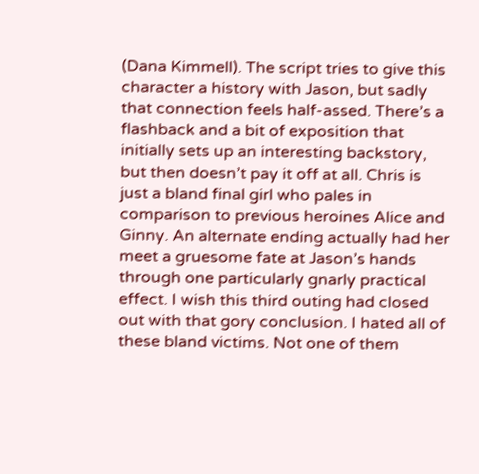(Dana Kimmell). The script tries to give this character a history with Jason, but sadly that connection feels half-assed. There’s a flashback and a bit of exposition that initially sets up an interesting backstory, but then doesn’t pay it off at all. Chris is just a bland final girl who pales in comparison to previous heroines Alice and Ginny. An alternate ending actually had her meet a gruesome fate at Jason’s hands through one particularly gnarly practical effect. I wish this third outing had closed out with that gory conclusion. I hated all of these bland victims. Not one of them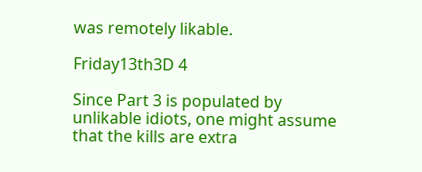was remotely likable.

Friday13th3D 4

Since Part 3 is populated by unlikable idiots, one might assume that the kills are extra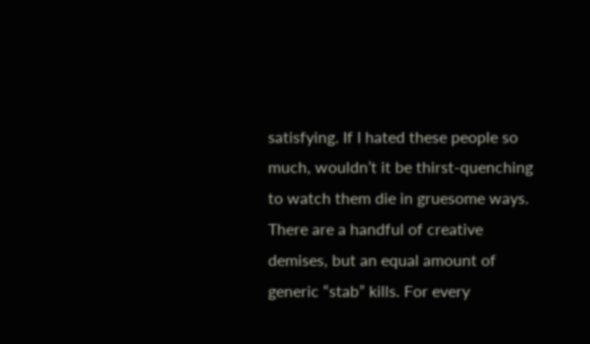satisfying. If I hated these people so much, wouldn’t it be thirst-quenching to watch them die in gruesome ways. There are a handful of creative demises, but an equal amount of generic “stab” kills. For every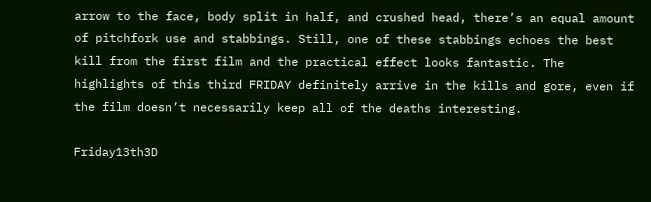arrow to the face, body split in half, and crushed head, there’s an equal amount of pitchfork use and stabbings. Still, one of these stabbings echoes the best kill from the first film and the practical effect looks fantastic. The highlights of this third FRIDAY definitely arrive in the kills and gore, even if the film doesn’t necessarily keep all of the deaths interesting.

Friday13th3D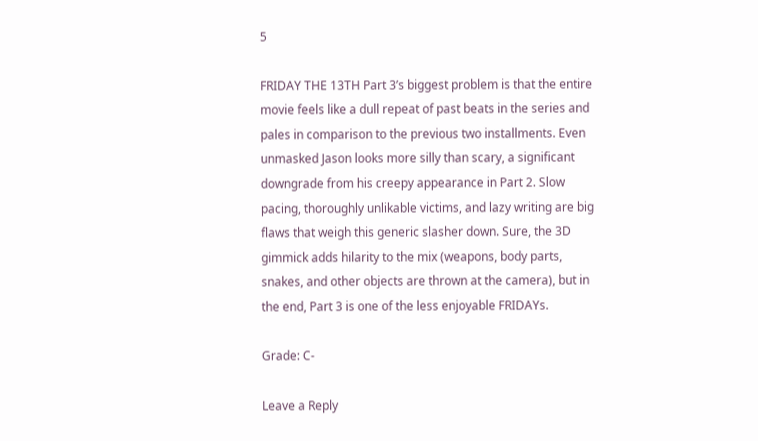5

FRIDAY THE 13TH Part 3’s biggest problem is that the entire movie feels like a dull repeat of past beats in the series and pales in comparison to the previous two installments. Even unmasked Jason looks more silly than scary, a significant downgrade from his creepy appearance in Part 2. Slow pacing, thoroughly unlikable victims, and lazy writing are big flaws that weigh this generic slasher down. Sure, the 3D gimmick adds hilarity to the mix (weapons, body parts, snakes, and other objects are thrown at the camera), but in the end, Part 3 is one of the less enjoyable FRIDAYs.

Grade: C-

Leave a Reply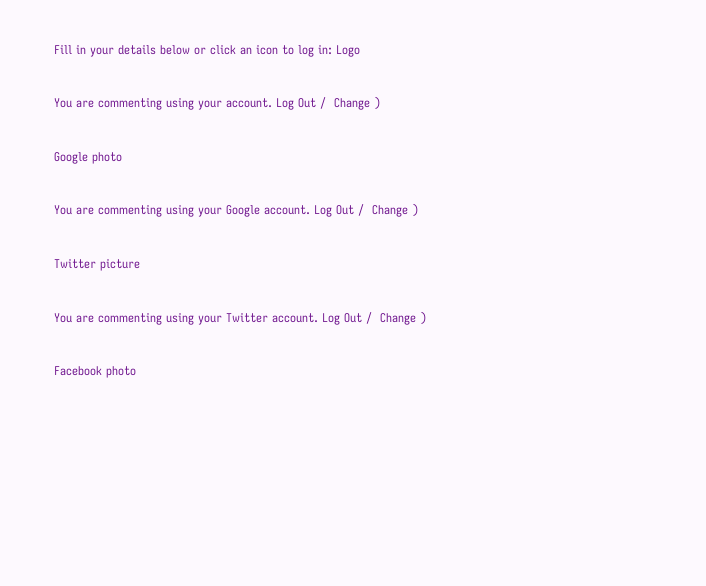Fill in your details below or click an icon to log in: Logo

You are commenting using your account. Log Out /  Change )

Google photo

You are commenting using your Google account. Log Out /  Change )

Twitter picture

You are commenting using your Twitter account. Log Out /  Change )

Facebook photo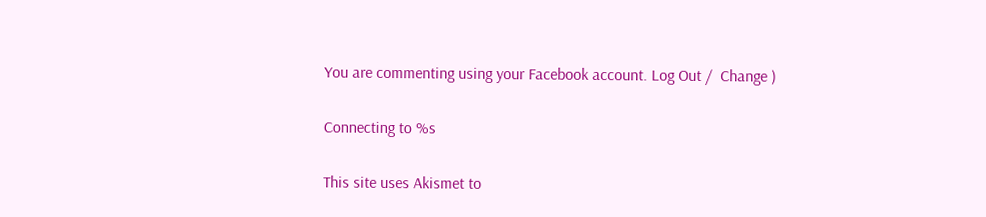You are commenting using your Facebook account. Log Out /  Change )

Connecting to %s

This site uses Akismet to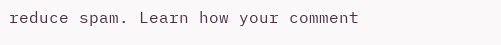reduce spam. Learn how your comment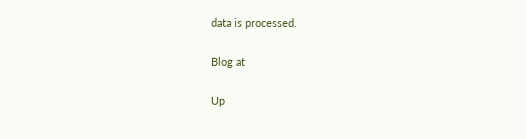data is processed.

Blog at

Up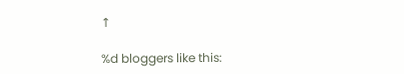↑

%d bloggers like this: